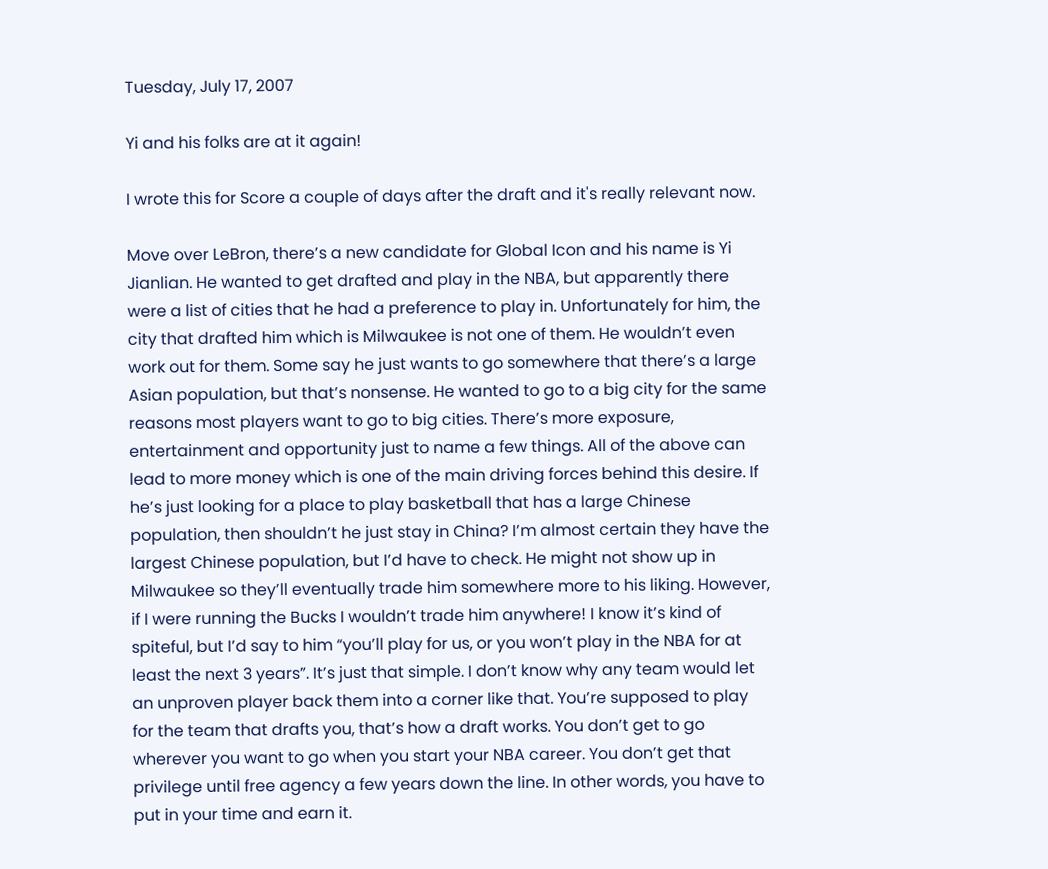Tuesday, July 17, 2007

Yi and his folks are at it again!

I wrote this for Score a couple of days after the draft and it's really relevant now.

Move over LeBron, there’s a new candidate for Global Icon and his name is Yi Jianlian. He wanted to get drafted and play in the NBA, but apparently there were a list of cities that he had a preference to play in. Unfortunately for him, the city that drafted him which is Milwaukee is not one of them. He wouldn’t even work out for them. Some say he just wants to go somewhere that there’s a large Asian population, but that’s nonsense. He wanted to go to a big city for the same reasons most players want to go to big cities. There’s more exposure, entertainment and opportunity just to name a few things. All of the above can lead to more money which is one of the main driving forces behind this desire. If he’s just looking for a place to play basketball that has a large Chinese population, then shouldn’t he just stay in China? I’m almost certain they have the largest Chinese population, but I’d have to check. He might not show up in Milwaukee so they’ll eventually trade him somewhere more to his liking. However, if I were running the Bucks I wouldn’t trade him anywhere! I know it’s kind of spiteful, but I’d say to him “you’ll play for us, or you won’t play in the NBA for at least the next 3 years”. It’s just that simple. I don’t know why any team would let an unproven player back them into a corner like that. You’re supposed to play for the team that drafts you, that’s how a draft works. You don’t get to go wherever you want to go when you start your NBA career. You don’t get that privilege until free agency a few years down the line. In other words, you have to put in your time and earn it.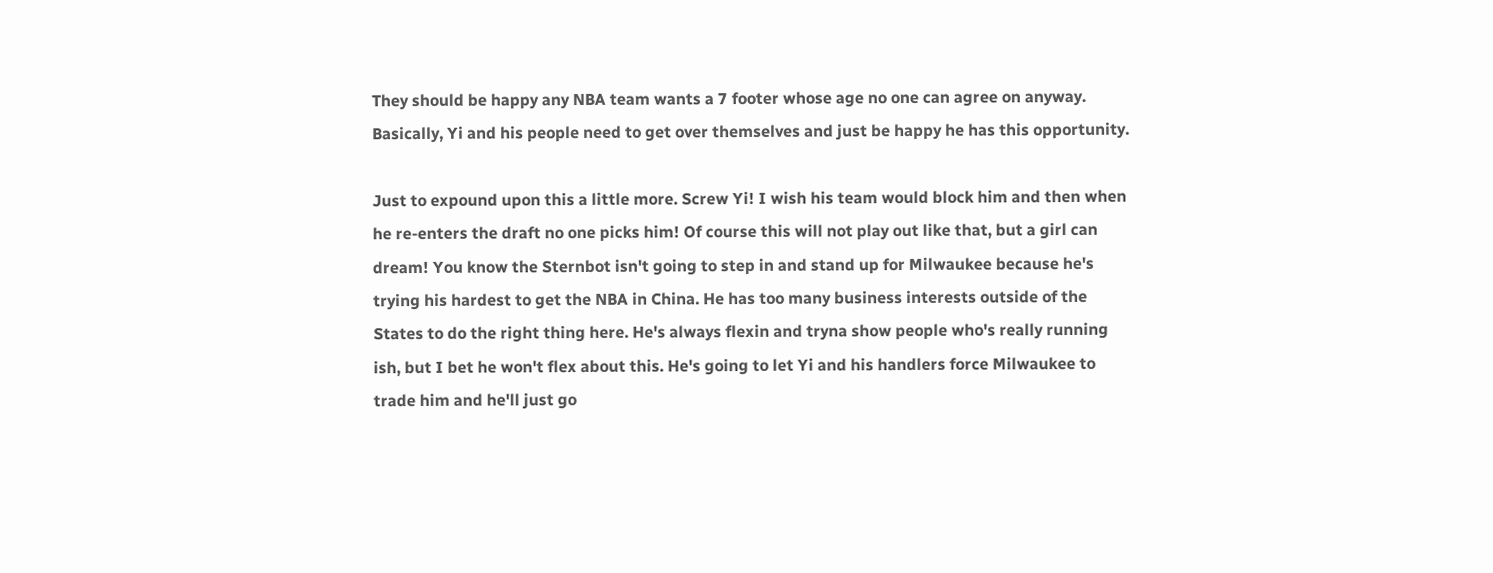They should be happy any NBA team wants a 7 footer whose age no one can agree on anyway. Basically, Yi and his people need to get over themselves and just be happy he has this opportunity.

Just to expound upon this a little more. Screw Yi! I wish his team would block him and then when he re-enters the draft no one picks him! Of course this will not play out like that, but a girl can dream! You know the Sternbot isn't going to step in and stand up for Milwaukee because he's trying his hardest to get the NBA in China. He has too many business interests outside of the States to do the right thing here. He's always flexin and tryna show people who's really running ish, but I bet he won't flex about this. He's going to let Yi and his handlers force Milwaukee to trade him and he'll just go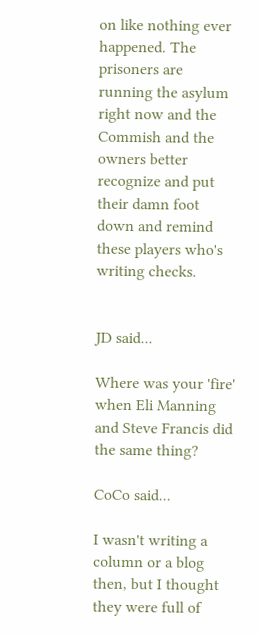on like nothing ever happened. The prisoners are running the asylum right now and the Commish and the owners better recognize and put their damn foot down and remind these players who's writing checks.


JD said...

Where was your 'fire' when Eli Manning and Steve Francis did the same thing?

CoCo said...

I wasn't writing a column or a blog then, but I thought they were full of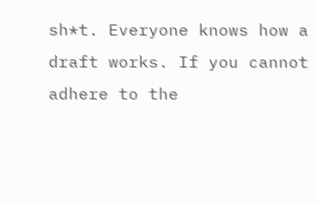sh*t. Everyone knows how a draft works. If you cannot adhere to the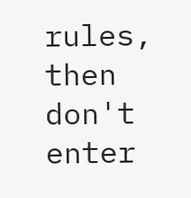rules, then don't enter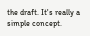the draft. It's really a simple concept.